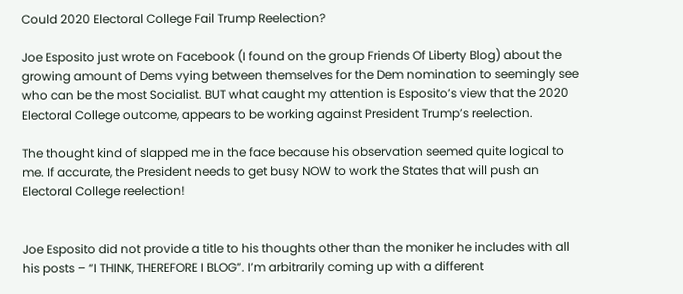Could 2020 Electoral College Fail Trump Reelection?

Joe Esposito just wrote on Facebook (I found on the group Friends Of Liberty Blog) about the growing amount of Dems vying between themselves for the Dem nomination to seemingly see who can be the most Socialist. BUT what caught my attention is Esposito’s view that the 2020 Electoral College outcome, appears to be working against President Trump’s reelection.

The thought kind of slapped me in the face because his observation seemed quite logical to me. If accurate, the President needs to get busy NOW to work the States that will push an Electoral College reelection!


Joe Esposito did not provide a title to his thoughts other than the moniker he includes with all his posts – “I THINK, THEREFORE I BLOG”. I’m arbitrarily coming up with a different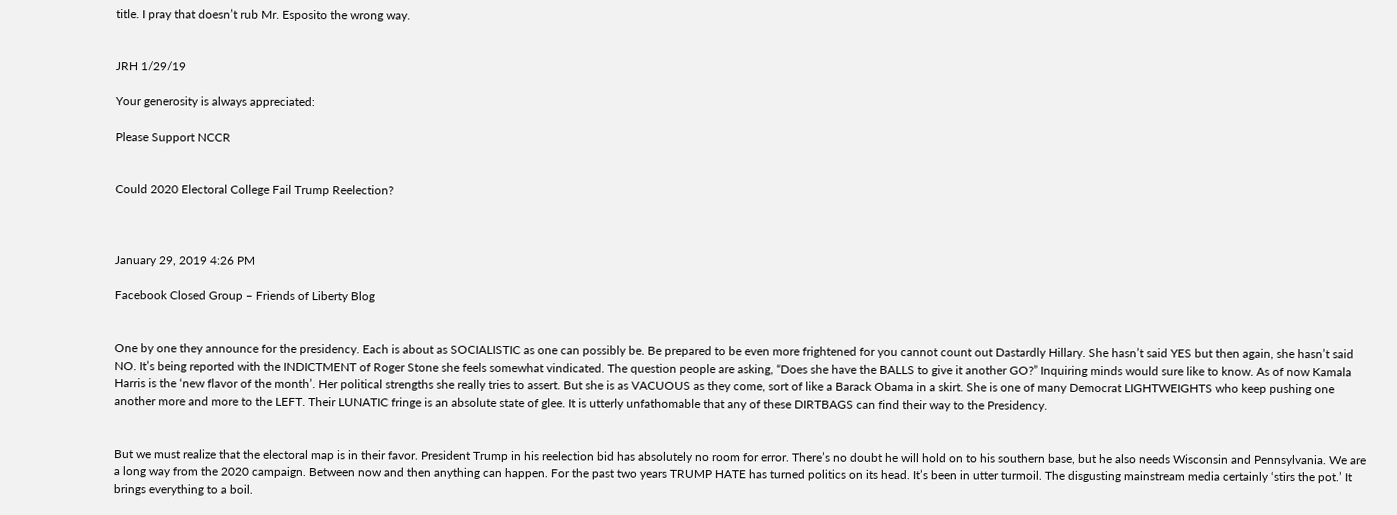title. I pray that doesn’t rub Mr. Esposito the wrong way.


JRH 1/29/19

Your generosity is always appreciated:

Please Support NCCR


Could 2020 Electoral College Fail Trump Reelection?



January 29, 2019 4:26 PM

Facebook Closed Group – Friends of Liberty Blog


One by one they announce for the presidency. Each is about as SOCIALISTIC as one can possibly be. Be prepared to be even more frightened for you cannot count out Dastardly Hillary. She hasn’t said YES but then again, she hasn’t said NO. It’s being reported with the INDICTMENT of Roger Stone she feels somewhat vindicated. The question people are asking, “Does she have the BALLS to give it another GO?” Inquiring minds would sure like to know. As of now Kamala Harris is the ‘new flavor of the month’. Her political strengths she really tries to assert. But she is as VACUOUS as they come, sort of like a Barack Obama in a skirt. She is one of many Democrat LIGHTWEIGHTS who keep pushing one another more and more to the LEFT. Their LUNATIC fringe is an absolute state of glee. It is utterly unfathomable that any of these DIRTBAGS can find their way to the Presidency.


But we must realize that the electoral map is in their favor. President Trump in his reelection bid has absolutely no room for error. There’s no doubt he will hold on to his southern base, but he also needs Wisconsin and Pennsylvania. We are a long way from the 2020 campaign. Between now and then anything can happen. For the past two years TRUMP HATE has turned politics on its head. It’s been in utter turmoil. The disgusting mainstream media certainly ‘stirs the pot.’ It brings everything to a boil.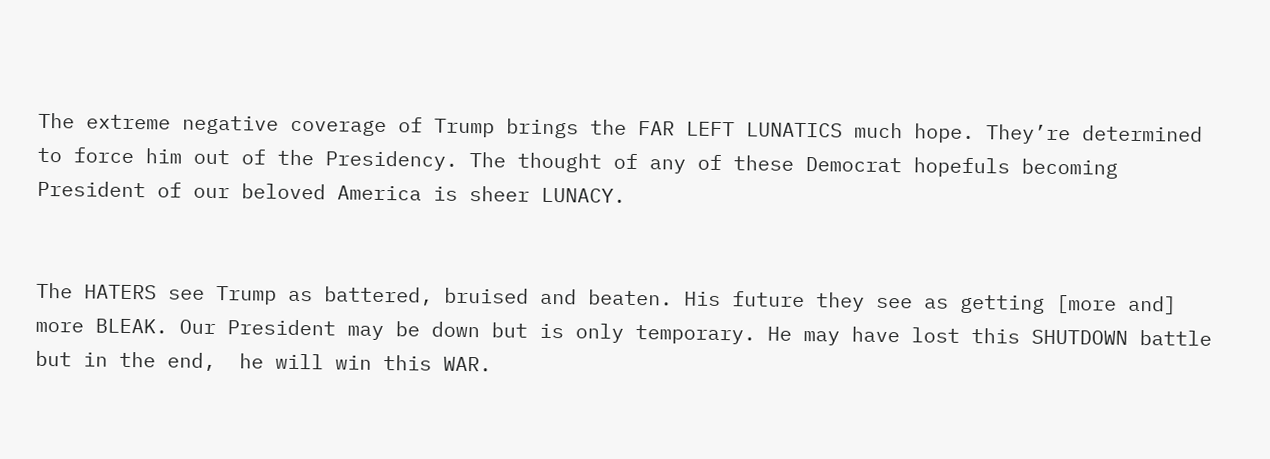The extreme negative coverage of Trump brings the FAR LEFT LUNATICS much hope. They’re determined to force him out of the Presidency. The thought of any of these Democrat hopefuls becoming President of our beloved America is sheer LUNACY.


The HATERS see Trump as battered, bruised and beaten. His future they see as getting [more and] more BLEAK. Our President may be down but is only temporary. He may have lost this SHUTDOWN battle but in the end,  he will win this WAR.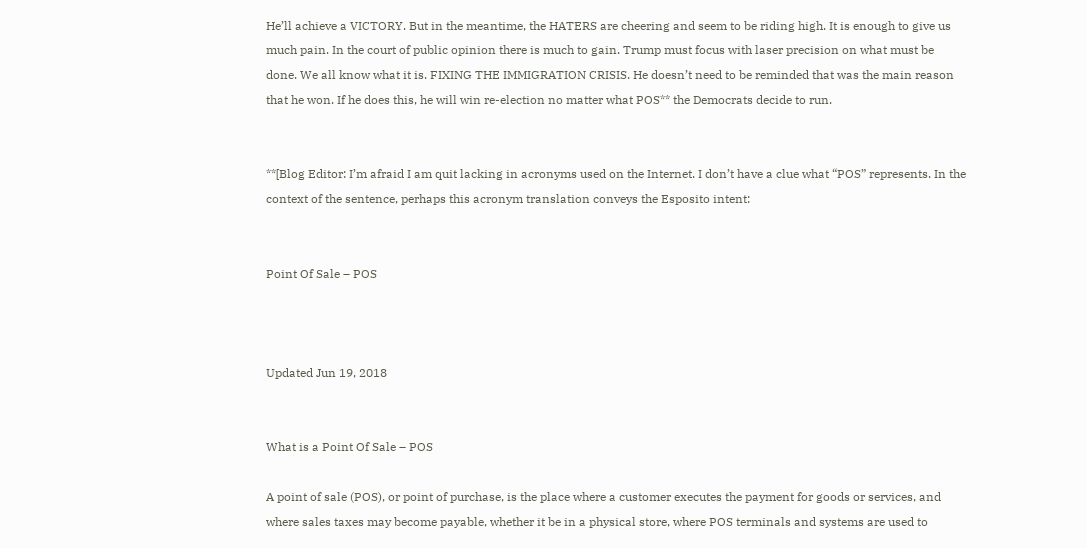He’ll achieve a VICTORY. But in the meantime, the HATERS are cheering and seem to be riding high. It is enough to give us much pain. In the court of public opinion there is much to gain. Trump must focus with laser precision on what must be done. We all know what it is. FIXING THE IMMIGRATION CRISIS. He doesn’t need to be reminded that was the main reason that he won. If he does this, he will win re-election no matter what POS** the Democrats decide to run.


**[Blog Editor: I’m afraid I am quit lacking in acronyms used on the Internet. I don’t have a clue what “POS” represents. In the context of the sentence, perhaps this acronym translation conveys the Esposito intent:


Point Of Sale – POS



Updated Jun 19, 2018


What is a Point Of Sale – POS

A point of sale (POS), or point of purchase, is the place where a customer executes the payment for goods or services, and where sales taxes may become payable, whether it be in a physical store, where POS terminals and systems are used to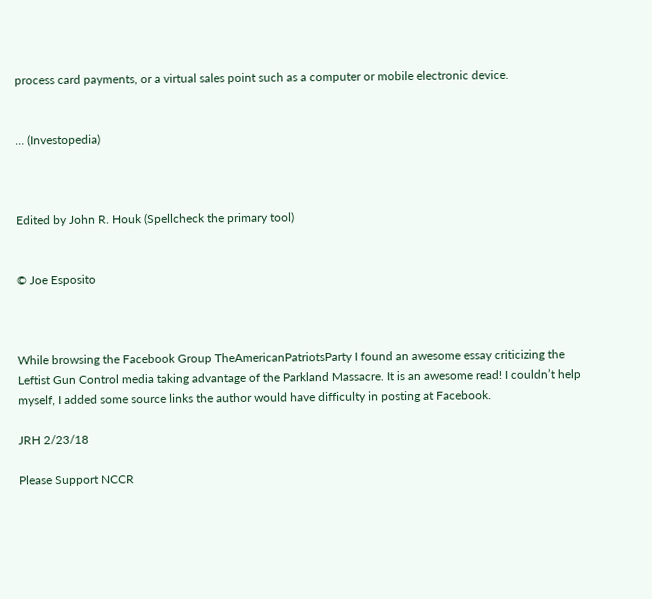process card payments, or a virtual sales point such as a computer or mobile electronic device.


… (Investopedia)



Edited by John R. Houk (Spellcheck the primary tool)


© Joe Esposito



While browsing the Facebook Group TheAmericanPatriotsParty I found an awesome essay criticizing the Leftist Gun Control media taking advantage of the Parkland Massacre. It is an awesome read! I couldn’t help myself, I added some source links the author would have difficulty in posting at Facebook.

JRH 2/23/18

Please Support NCCR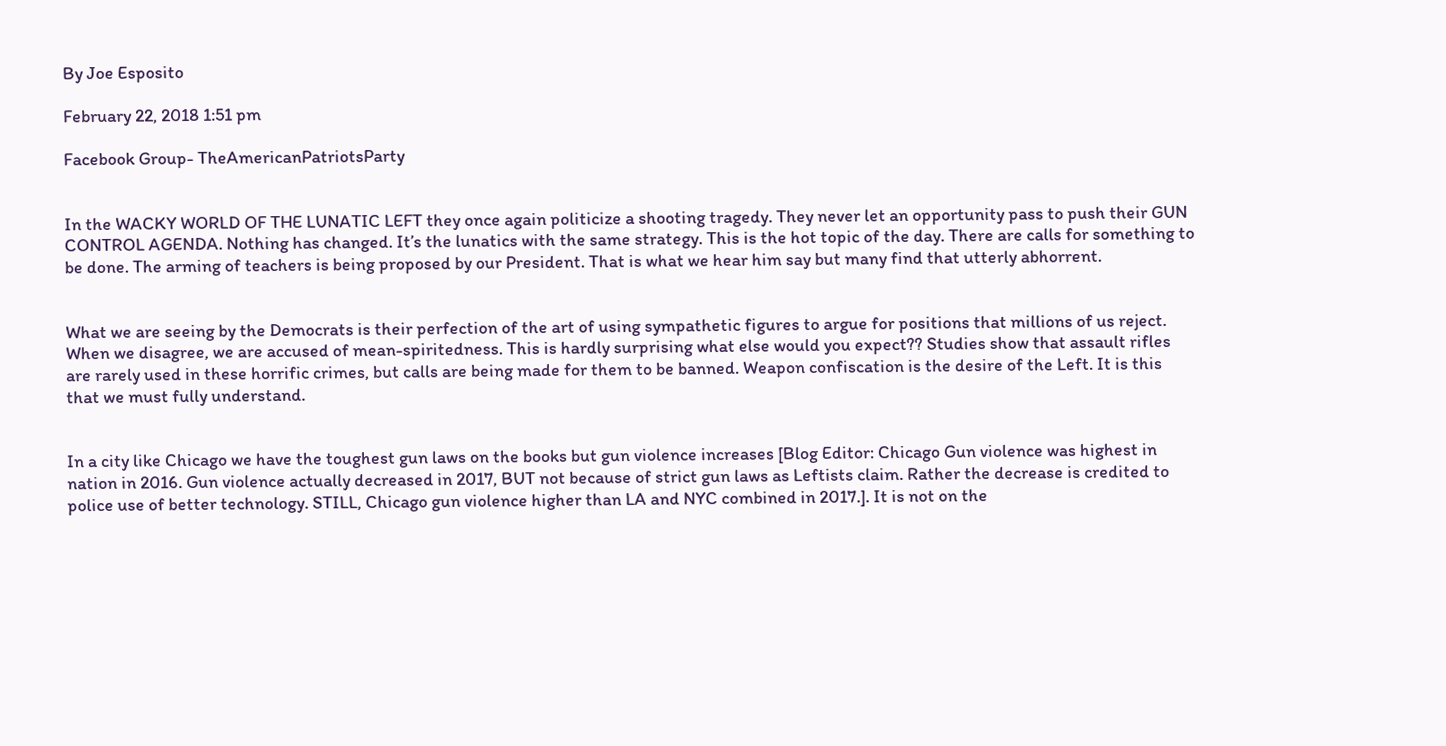By Joe Esposito

February 22, 2018 1:51 pm

Facebook Group- TheAmericanPatriotsParty


In the WACKY WORLD OF THE LUNATIC LEFT they once again politicize a shooting tragedy. They never let an opportunity pass to push their GUN CONTROL AGENDA. Nothing has changed. It’s the lunatics with the same strategy. This is the hot topic of the day. There are calls for something to be done. The arming of teachers is being proposed by our President. That is what we hear him say but many find that utterly abhorrent.


What we are seeing by the Democrats is their perfection of the art of using sympathetic figures to argue for positions that millions of us reject. When we disagree, we are accused of mean-spiritedness. This is hardly surprising what else would you expect?? Studies show that assault rifles are rarely used in these horrific crimes, but calls are being made for them to be banned. Weapon confiscation is the desire of the Left. It is this that we must fully understand.


In a city like Chicago we have the toughest gun laws on the books but gun violence increases [Blog Editor: Chicago Gun violence was highest in nation in 2016. Gun violence actually decreased in 2017, BUT not because of strict gun laws as Leftists claim. Rather the decrease is credited to police use of better technology. STILL, Chicago gun violence higher than LA and NYC combined in 2017.]. It is not on the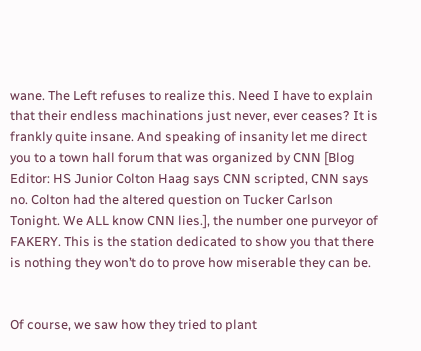wane. The Left refuses to realize this. Need I have to explain that their endless machinations just never, ever ceases? It is frankly quite insane. And speaking of insanity let me direct you to a town hall forum that was organized by CNN [Blog Editor: HS Junior Colton Haag says CNN scripted, CNN says no. Colton had the altered question on Tucker Carlson Tonight. We ALL know CNN lies.], the number one purveyor of FAKERY. This is the station dedicated to show you that there is nothing they won’t do to prove how miserable they can be.


Of course, we saw how they tried to plant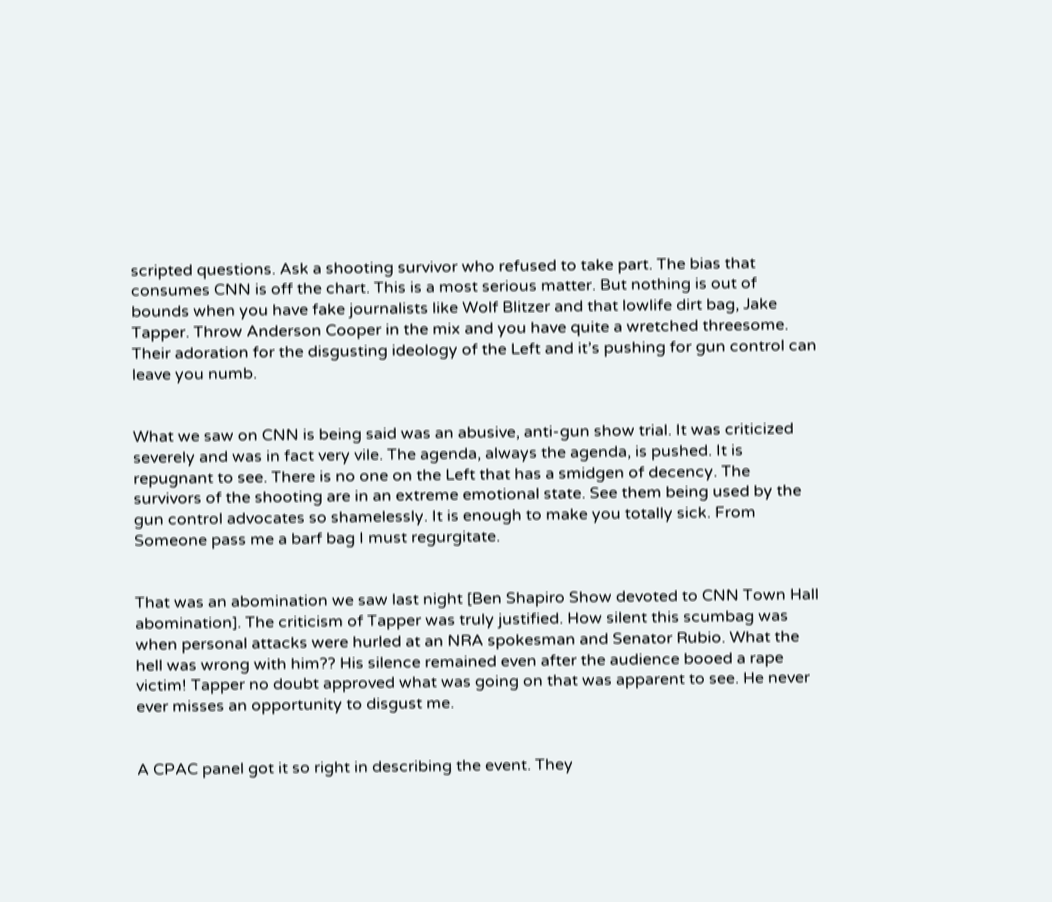scripted questions. Ask a shooting survivor who refused to take part. The bias that consumes CNN is off the chart. This is a most serious matter. But nothing is out of bounds when you have fake journalists like Wolf Blitzer and that lowlife dirt bag, Jake Tapper. Throw Anderson Cooper in the mix and you have quite a wretched threesome. Their adoration for the disgusting ideology of the Left and it’s pushing for gun control can leave you numb.


What we saw on CNN is being said was an abusive, anti-gun show trial. It was criticized severely and was in fact very vile. The agenda, always the agenda, is pushed. It is repugnant to see. There is no one on the Left that has a smidgen of decency. The survivors of the shooting are in an extreme emotional state. See them being used by the gun control advocates so shamelessly. It is enough to make you totally sick. From Someone pass me a barf bag I must regurgitate.


That was an abomination we saw last night [Ben Shapiro Show devoted to CNN Town Hall abomination]. The criticism of Tapper was truly justified. How silent this scumbag was when personal attacks were hurled at an NRA spokesman and Senator Rubio. What the hell was wrong with him?? His silence remained even after the audience booed a rape victim! Tapper no doubt approved what was going on that was apparent to see. He never ever misses an opportunity to disgust me.


A CPAC panel got it so right in describing the event. They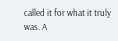called it for what it truly was. A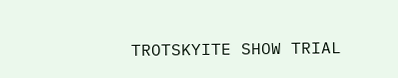TROTSKYITE SHOW TRIAL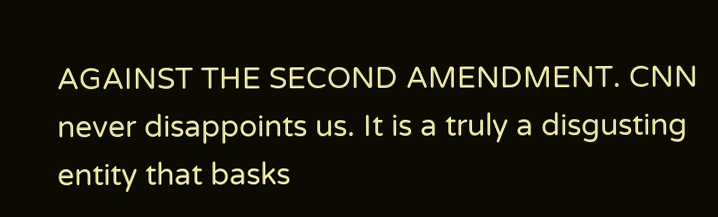AGAINST THE SECOND AMENDMENT. CNN never disappoints us. It is a truly a disgusting entity that basks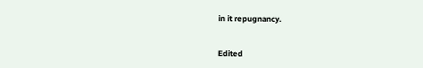in it repugnancy.


Edited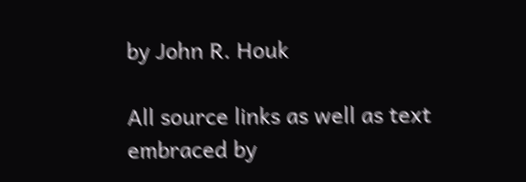by John R. Houk

All source links as well as text embraced by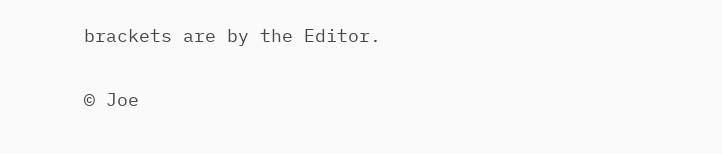brackets are by the Editor.


© Joe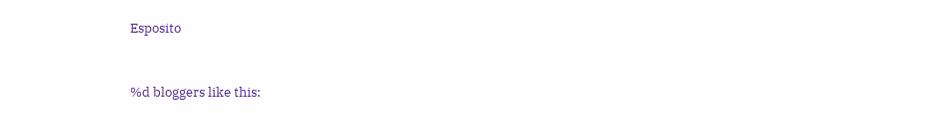Esposito


%d bloggers like this: